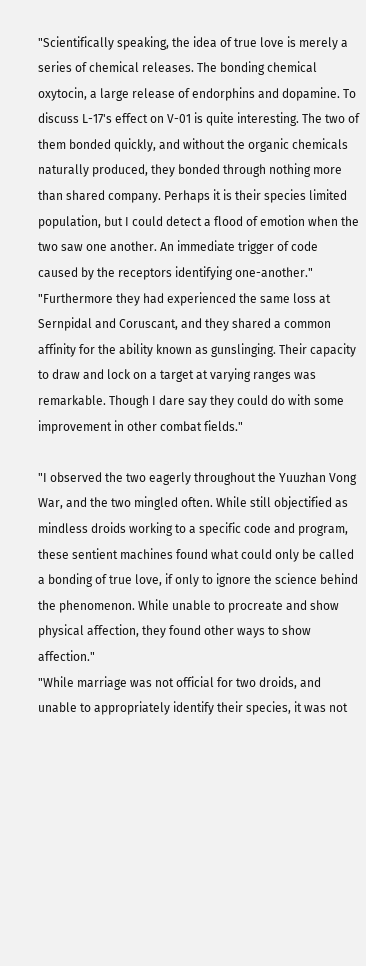"Scientifically speaking, the idea of true love is merely a series of chemical releases. The bonding chemical oxytocin, a large release of endorphins and dopamine. To discuss L-17's effect on V-01 is quite interesting. The two of them bonded quickly, and without the organic chemicals naturally produced, they bonded through nothing more than shared company. Perhaps it is their species limited population, but I could detect a flood of emotion when the two saw one another. An immediate trigger of code caused by the receptors identifying one-another."
"Furthermore they had experienced the same loss at Sernpidal and Coruscant, and they shared a common affinity for the ability known as gunslinging. Their capacity to draw and lock on a target at varying ranges was remarkable. Though I dare say they could do with some improvement in other combat fields."

"I observed the two eagerly throughout the Yuuzhan Vong War, and the two mingled often. While still objectified as mindless droids working to a specific code and program, these sentient machines found what could only be called a bonding of true love, if only to ignore the science behind the phenomenon. While unable to procreate and show physical affection, they found other ways to show affection."
"While marriage was not official for two droids, and unable to appropriately identify their species, it was not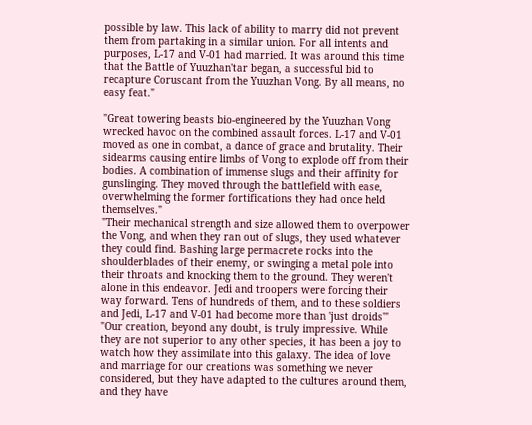possible by law. This lack of ability to marry did not prevent them from partaking in a similar union. For all intents and purposes, L-17 and V-01 had married. It was around this time that the Battle of Yuuzhan'tar began, a successful bid to recapture Coruscant from the Yuuzhan Vong. By all means, no easy feat."

"Great towering beasts bio-engineered by the Yuuzhan Vong wrecked havoc on the combined assault forces. L-17 and V-01 moved as one in combat, a dance of grace and brutality. Their sidearms causing entire limbs of Vong to explode off from their bodies. A combination of immense slugs and their affinity for gunslinging. They moved through the battlefield with ease, overwhelming the former fortifications they had once held themselves."
"Their mechanical strength and size allowed them to overpower the Vong, and when they ran out of slugs, they used whatever they could find. Bashing large permacrete rocks into the shoulderblades of their enemy, or swinging a metal pole into their throats and knocking them to the ground. They weren't alone in this endeavor. Jedi and troopers were forcing their way forward. Tens of hundreds of them, and to these soldiers and Jedi, L-17 and V-01 had become more than 'just droids'"
"Our creation, beyond any doubt, is truly impressive. While they are not superior to any other species, it has been a joy to watch how they assimilate into this galaxy. The idea of love and marriage for our creations was something we never considered, but they have adapted to the cultures around them, and they have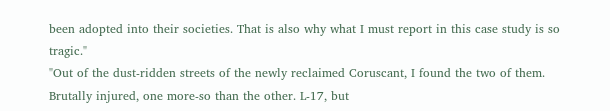been adopted into their societies. That is also why what I must report in this case study is so tragic."
"Out of the dust-ridden streets of the newly reclaimed Coruscant, I found the two of them. Brutally injured, one more-so than the other. L-17, but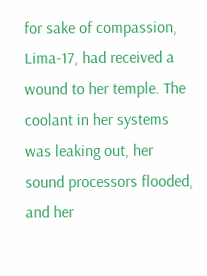for sake of compassion, Lima-17, had received a wound to her temple. The coolant in her systems was leaking out, her sound processors flooded, and her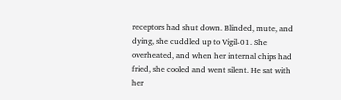receptors had shut down. Blinded, mute, and dying, she cuddled up to Vigil-01. She overheated, and when her internal chips had fried, she cooled and went silent. He sat with her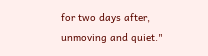for two days after, unmoving and quiet."